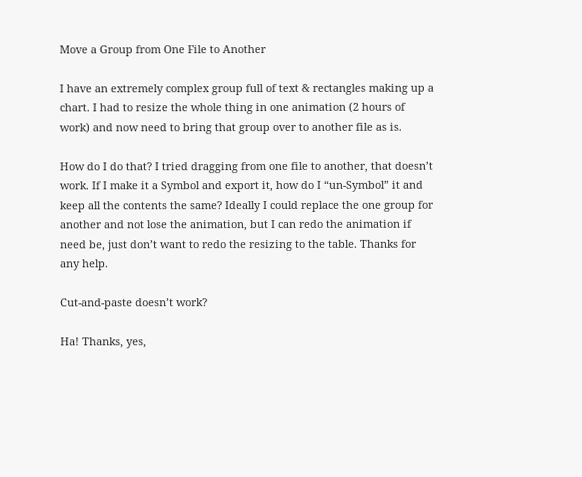Move a Group from One File to Another

I have an extremely complex group full of text & rectangles making up a chart. I had to resize the whole thing in one animation (2 hours of work) and now need to bring that group over to another file as is.

How do I do that? I tried dragging from one file to another, that doesn’t work. If I make it a Symbol and export it, how do I “un-Symbol” it and keep all the contents the same? Ideally I could replace the one group for another and not lose the animation, but I can redo the animation if need be, just don’t want to redo the resizing to the table. Thanks for any help.

Cut-and-paste doesn’t work?

Ha! Thanks, yes,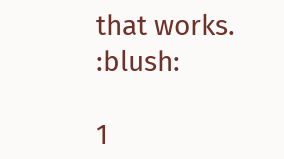that works. :blush:

1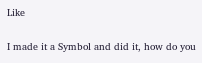Like

I made it a Symbol and did it, how do you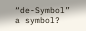“de-Symbol” a symbol?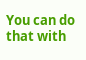You can do that with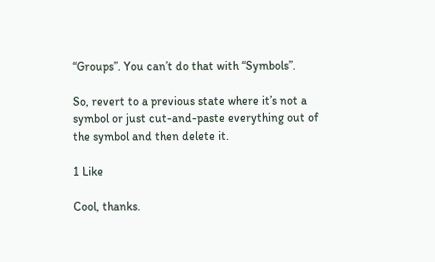“Groups”. You can’t do that with “Symbols”.

So, revert to a previous state where it’s not a symbol or just cut-and-paste everything out of the symbol and then delete it.

1 Like

Cool, thanks.